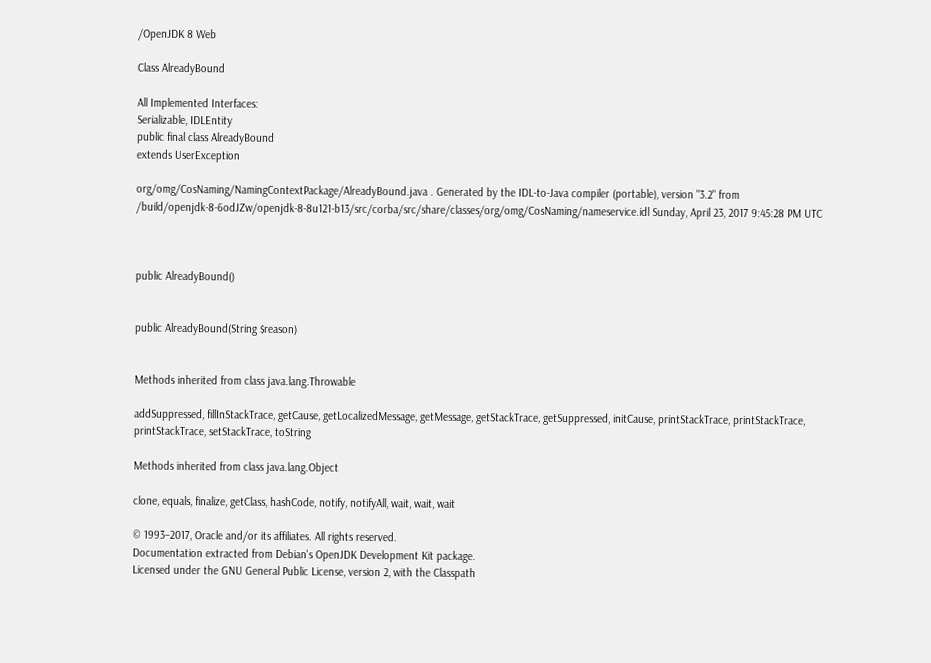/OpenJDK 8 Web

Class AlreadyBound

All Implemented Interfaces:
Serializable, IDLEntity
public final class AlreadyBound
extends UserException

org/omg/CosNaming/NamingContextPackage/AlreadyBound.java . Generated by the IDL-to-Java compiler (portable), version "3.2" from /build/openjdk-8-6odJZw/openjdk-8-8u121-b13/src/corba/src/share/classes/org/omg/CosNaming/nameservice.idl Sunday, April 23, 2017 9:45:28 PM UTC



public AlreadyBound()


public AlreadyBound(String $reason)


Methods inherited from class java.lang.Throwable

addSuppressed, fillInStackTrace, getCause, getLocalizedMessage, getMessage, getStackTrace, getSuppressed, initCause, printStackTrace, printStackTrace, printStackTrace, setStackTrace, toString

Methods inherited from class java.lang.Object

clone, equals, finalize, getClass, hashCode, notify, notifyAll, wait, wait, wait

© 1993–2017, Oracle and/or its affiliates. All rights reserved.
Documentation extracted from Debian's OpenJDK Development Kit package.
Licensed under the GNU General Public License, version 2, with the Classpath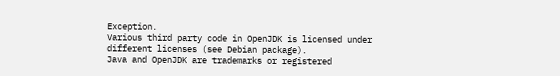Exception.
Various third party code in OpenJDK is licensed under different licenses (see Debian package).
Java and OpenJDK are trademarks or registered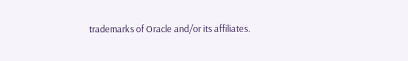trademarks of Oracle and/or its affiliates.